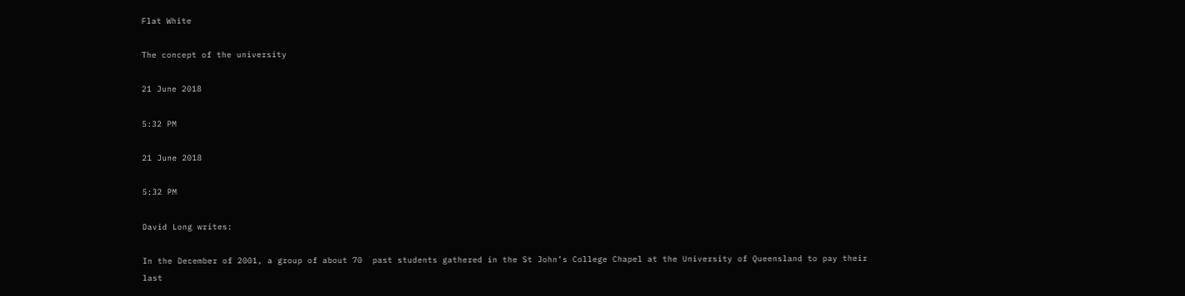Flat White

The concept of the university

21 June 2018

5:32 PM

21 June 2018

5:32 PM

David Long writes:

In the December of 2001, a group of about 70  past students gathered in the St John’s College Chapel at the University of Queensland to pay their last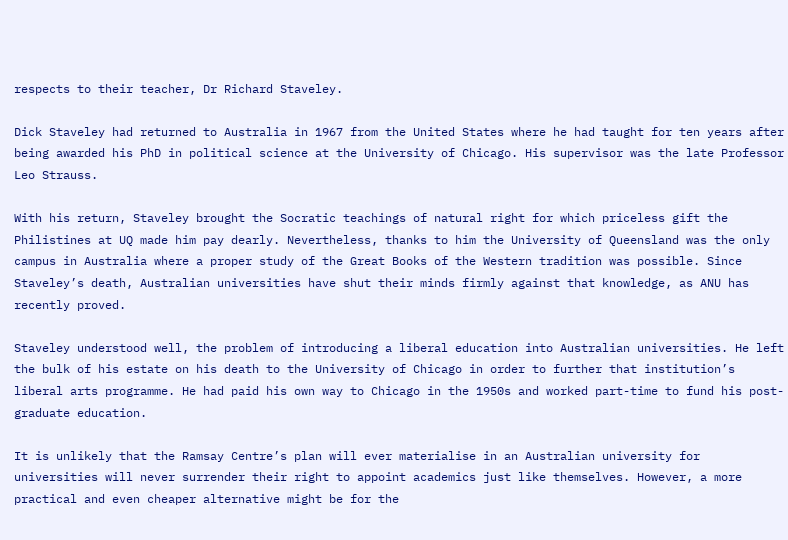respects to their teacher, Dr Richard Staveley.

Dick Staveley had returned to Australia in 1967 from the United States where he had taught for ten years after being awarded his PhD in political science at the University of Chicago. His supervisor was the late Professor Leo Strauss.

With his return, Staveley brought the Socratic teachings of natural right for which priceless gift the Philistines at UQ made him pay dearly. Nevertheless, thanks to him the University of Queensland was the only campus in Australia where a proper study of the Great Books of the Western tradition was possible. Since Staveley’s death, Australian universities have shut their minds firmly against that knowledge, as ANU has recently proved.

Staveley understood well, the problem of introducing a liberal education into Australian universities. He left the bulk of his estate on his death to the University of Chicago in order to further that institution’s liberal arts programme. He had paid his own way to Chicago in the 1950s and worked part-time to fund his post-graduate education.

It is unlikely that the Ramsay Centre’s plan will ever materialise in an Australian university for universities will never surrender their right to appoint academics just like themselves. However, a more practical and even cheaper alternative might be for the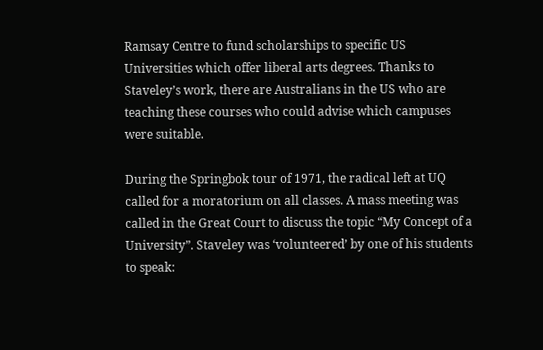Ramsay Centre to fund scholarships to specific US Universities which offer liberal arts degrees. Thanks to Staveley’s work, there are Australians in the US who are teaching these courses who could advise which campuses were suitable.

During the Springbok tour of 1971, the radical left at UQ called for a moratorium on all classes. A mass meeting was called in the Great Court to discuss the topic “My Concept of a University”. Staveley was ‘volunteered’ by one of his students to speak: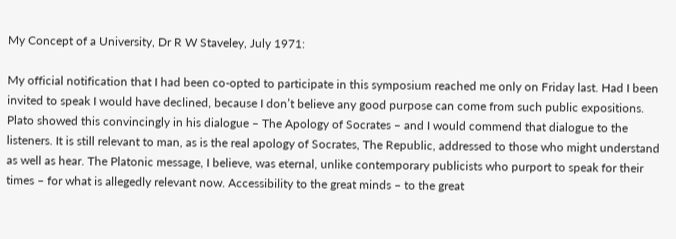My Concept of a University, Dr R W Staveley, July 1971:

My official notification that I had been co-opted to participate in this symposium reached me only on Friday last. Had I been invited to speak I would have declined, because I don’t believe any good purpose can come from such public expositions. Plato showed this convincingly in his dialogue – The Apology of Socrates – and I would commend that dialogue to the listeners. It is still relevant to man, as is the real apology of Socrates, The Republic, addressed to those who might understand as well as hear. The Platonic message, I believe, was eternal, unlike contemporary publicists who purport to speak for their times – for what is allegedly relevant now. Accessibility to the great minds – to the great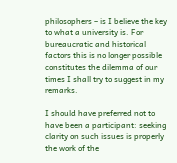philosophers – is I believe the key to what a university is. For bureaucratic and historical factors this is no longer possible constitutes the dilemma of our times I shall try to suggest in my remarks.

I should have preferred not to have been a participant: seeking clarity on such issues is properly the work of the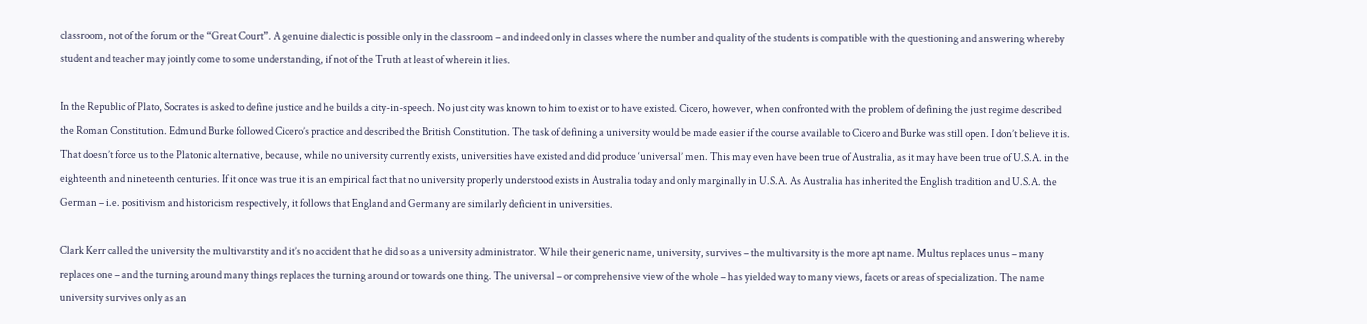classroom, not of the forum or the “Great Court”. A genuine dialectic is possible only in the classroom – and indeed only in classes where the number and quality of the students is compatible with the questioning and answering whereby student and teacher may jointly come to some understanding, if not of the Truth at least of wherein it lies.

In the Republic of Plato, Socrates is asked to define justice and he builds a city-in-speech. No just city was known to him to exist or to have existed. Cicero, however, when confronted with the problem of defining the just regime described the Roman Constitution. Edmund Burke followed Cicero’s practice and described the British Constitution. The task of defining a university would be made easier if the course available to Cicero and Burke was still open. I don’t believe it is. That doesn’t force us to the Platonic alternative, because, while no university currently exists, universities have existed and did produce ‘universal’ men. This may even have been true of Australia, as it may have been true of U.S.A. in the eighteenth and nineteenth centuries. If it once was true it is an empirical fact that no university properly understood exists in Australia today and only marginally in U.S.A. As Australia has inherited the English tradition and U.S.A. the German – i.e. positivism and historicism respectively, it follows that England and Germany are similarly deficient in universities.

Clark Kerr called the university the multivarstity and it’s no accident that he did so as a university administrator. While their generic name, university, survives – the multivarsity is the more apt name. Multus replaces unus – many replaces one – and the turning around many things replaces the turning around or towards one thing. The universal – or comprehensive view of the whole – has yielded way to many views, facets or areas of specialization. The name university survives only as an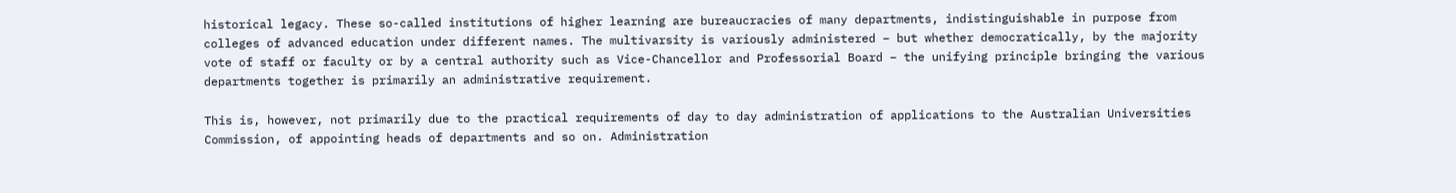historical legacy. These so-called institutions of higher learning are bureaucracies of many departments, indistinguishable in purpose from colleges of advanced education under different names. The multivarsity is variously administered – but whether democratically, by the majority vote of staff or faculty or by a central authority such as Vice-Chancellor and Professorial Board – the unifying principle bringing the various departments together is primarily an administrative requirement.

This is, however, not primarily due to the practical requirements of day to day administration of applications to the Australian Universities Commission, of appointing heads of departments and so on. Administration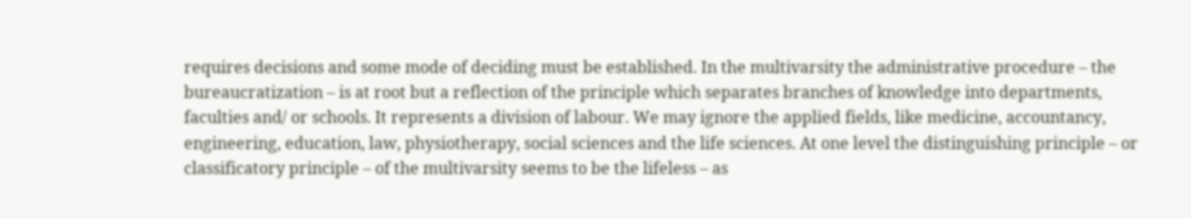requires decisions and some mode of deciding must be established. In the multivarsity the administrative procedure – the bureaucratization – is at root but a reflection of the principle which separates branches of knowledge into departments, faculties and/ or schools. It represents a division of labour. We may ignore the applied fields, like medicine, accountancy, engineering, education, law, physiotherapy, social sciences and the life sciences. At one level the distinguishing principle – or classificatory principle – of the multivarsity seems to be the lifeless – as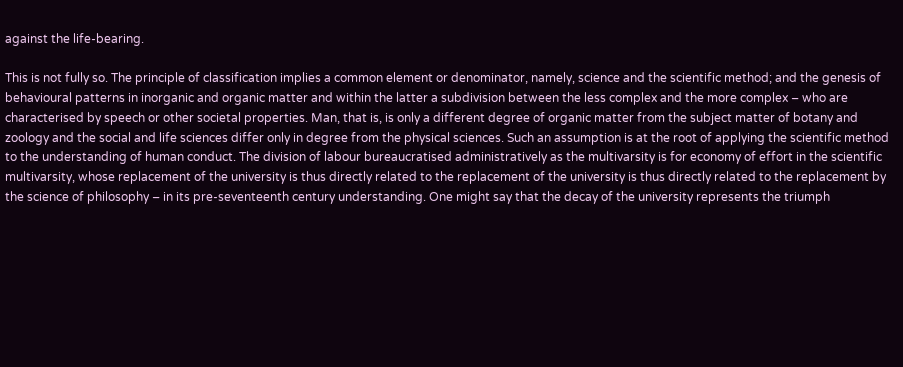against the life-bearing.

This is not fully so. The principle of classification implies a common element or denominator, namely, science and the scientific method; and the genesis of behavioural patterns in inorganic and organic matter and within the latter a subdivision between the less complex and the more complex – who are characterised by speech or other societal properties. Man, that is, is only a different degree of organic matter from the subject matter of botany and zoology and the social and life sciences differ only in degree from the physical sciences. Such an assumption is at the root of applying the scientific method to the understanding of human conduct. The division of labour bureaucratised administratively as the multivarsity is for economy of effort in the scientific multivarsity, whose replacement of the university is thus directly related to the replacement of the university is thus directly related to the replacement by the science of philosophy – in its pre-seventeenth century understanding. One might say that the decay of the university represents the triumph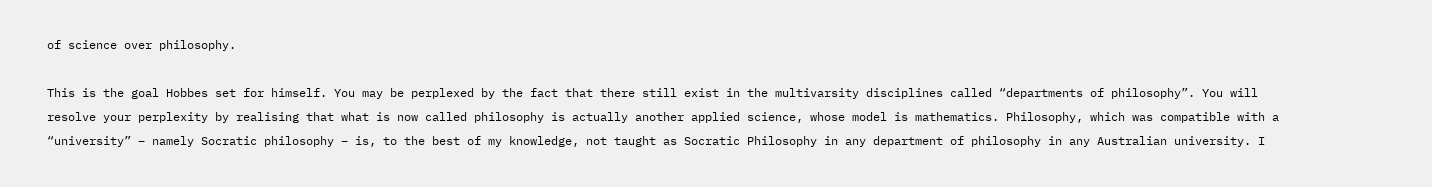of science over philosophy.

This is the goal Hobbes set for himself. You may be perplexed by the fact that there still exist in the multivarsity disciplines called “departments of philosophy”. You will resolve your perplexity by realising that what is now called philosophy is actually another applied science, whose model is mathematics. Philosophy, which was compatible with a “university” – namely Socratic philosophy – is, to the best of my knowledge, not taught as Socratic Philosophy in any department of philosophy in any Australian university. I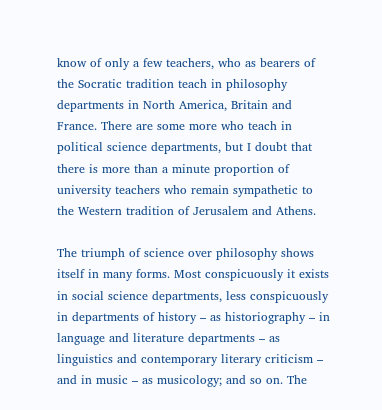know of only a few teachers, who as bearers of the Socratic tradition teach in philosophy departments in North America, Britain and France. There are some more who teach in political science departments, but I doubt that there is more than a minute proportion of university teachers who remain sympathetic to the Western tradition of Jerusalem and Athens.

The triumph of science over philosophy shows itself in many forms. Most conspicuously it exists in social science departments, less conspicuously in departments of history – as historiography – in language and literature departments – as linguistics and contemporary literary criticism – and in music – as musicology; and so on. The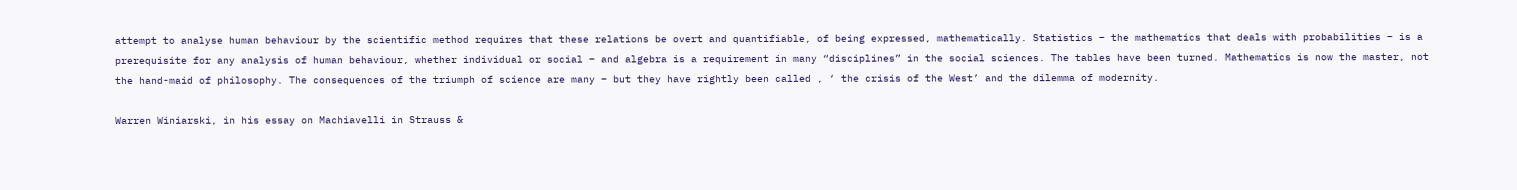attempt to analyse human behaviour by the scientific method requires that these relations be overt and quantifiable, of being expressed, mathematically. Statistics – the mathematics that deals with probabilities – is a prerequisite for any analysis of human behaviour, whether individual or social – and algebra is a requirement in many “disciplines” in the social sciences. The tables have been turned. Mathematics is now the master, not the hand-maid of philosophy. The consequences of the triumph of science are many – but they have rightly been called , ‘ the crisis of the West’ and the dilemma of modernity.

Warren Winiarski, in his essay on Machiavelli in Strauss &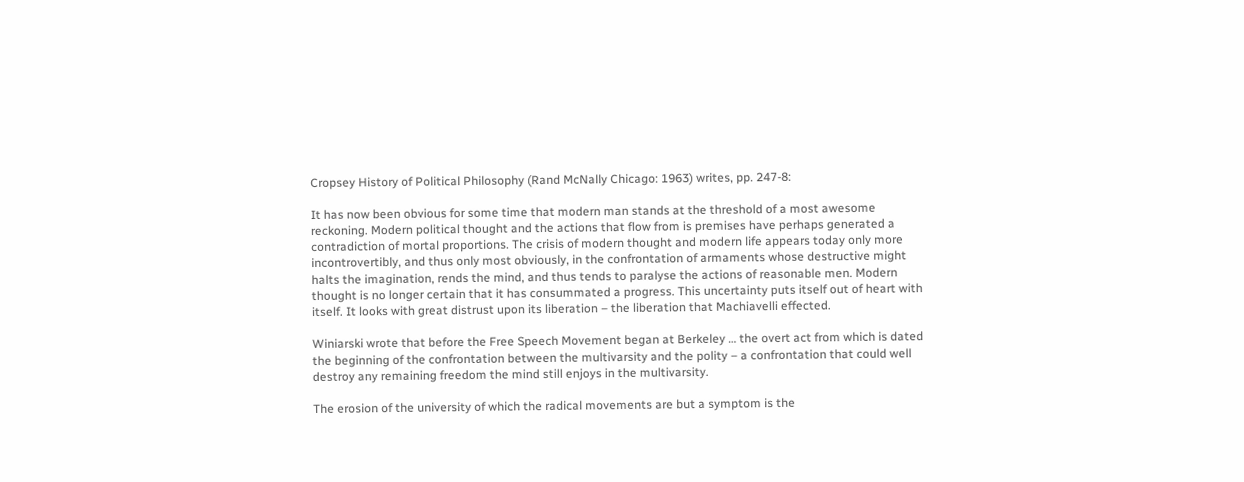Cropsey History of Political Philosophy (Rand McNally Chicago: 1963) writes, pp. 247-8:

It has now been obvious for some time that modern man stands at the threshold of a most awesome reckoning. Modern political thought and the actions that flow from is premises have perhaps generated a contradiction of mortal proportions. The crisis of modern thought and modern life appears today only more incontrovertibly, and thus only most obviously, in the confrontation of armaments whose destructive might halts the imagination, rends the mind, and thus tends to paralyse the actions of reasonable men. Modern thought is no longer certain that it has consummated a progress. This uncertainty puts itself out of heart with itself. It looks with great distrust upon its liberation – the liberation that Machiavelli effected.

Winiarski wrote that before the Free Speech Movement began at Berkeley … the overt act from which is dated the beginning of the confrontation between the multivarsity and the polity – a confrontation that could well destroy any remaining freedom the mind still enjoys in the multivarsity.

The erosion of the university of which the radical movements are but a symptom is the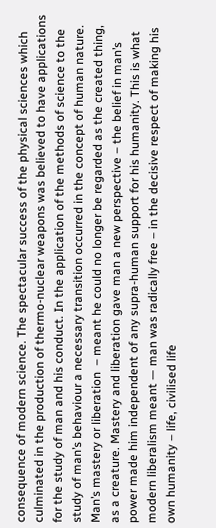consequence of modern science. The spectacular success of the physical sciences which culminated in the production of thermo-nuclear weapons was believed to have applications for the study of man and his conduct. In the application of the methods of science to the study of man’s behaviour a necessary transition occurred in the concept of human nature. Man’s mastery or liberation  – meant he could no longer be regarded as the created thing, as a creature. Mastery and liberation gave man a new perspective – the belief in man’s power made him independent of any supra-human support for his humanity. This is what modern liberalism meant — man was radically free – in the decisive respect of making his own humanity – life, civilised life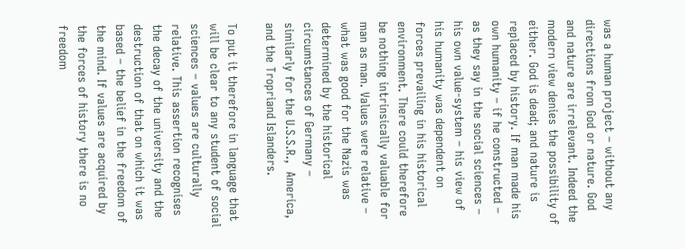was a human project – without any directions from God or nature. God and nature are irrelevant. Indeed the modern view denies the possibility of either. God is dead; and nature is replaced by history. If man made his own humanity – if he constructed – as they say in the social sciences – his own value-system – his view of his humanity was dependent on forces prevailing in his historical environment. There could therefore be nothing intrinsically valuable for man as man. Values were relative – what was good for the Nazis was determined by the historical circumstances of Germany – similarly for the U.S.S.R.,  America, and the Tropriand Islanders.

To put it therefore in language that will be clear to any student of social sciences – values are culturally relative. This assertion recognises the decay of the university and the destruction of that on which it was based – the belief in the freedom of the mind. If values are acquired by the forces of history there is no freedom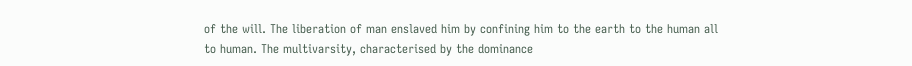of the will. The liberation of man enslaved him by confining him to the earth to the human all to human. The multivarsity, characterised by the dominance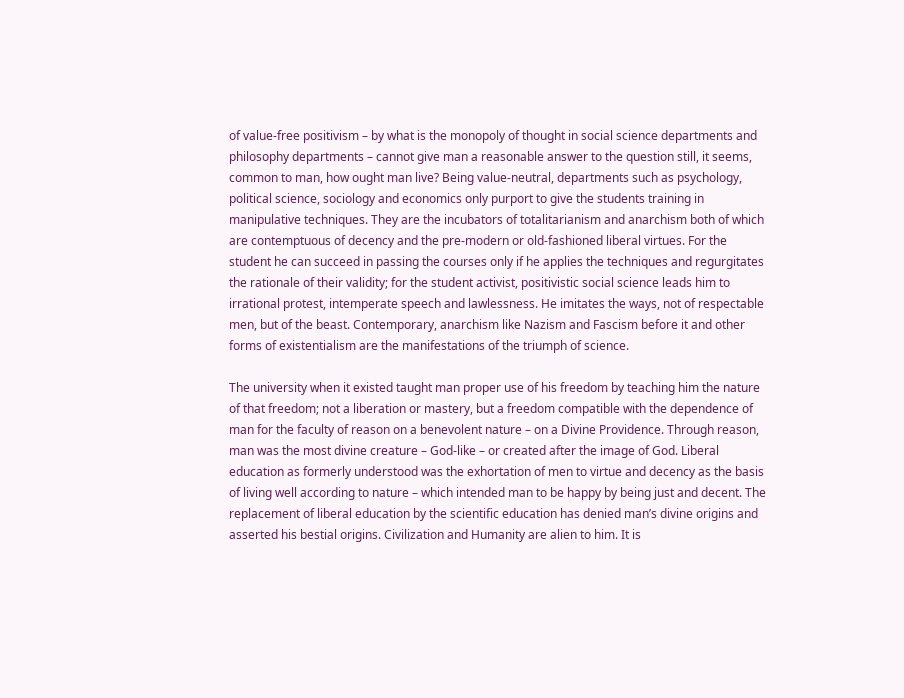of value-free positivism – by what is the monopoly of thought in social science departments and philosophy departments – cannot give man a reasonable answer to the question still, it seems, common to man, how ought man live? Being value-neutral, departments such as psychology, political science, sociology and economics only purport to give the students training in manipulative techniques. They are the incubators of totalitarianism and anarchism both of which are contemptuous of decency and the pre-modern or old-fashioned liberal virtues. For the student he can succeed in passing the courses only if he applies the techniques and regurgitates the rationale of their validity; for the student activist, positivistic social science leads him to irrational protest, intemperate speech and lawlessness. He imitates the ways, not of respectable men, but of the beast. Contemporary, anarchism like Nazism and Fascism before it and other forms of existentialism are the manifestations of the triumph of science.

The university when it existed taught man proper use of his freedom by teaching him the nature of that freedom; not a liberation or mastery, but a freedom compatible with the dependence of man for the faculty of reason on a benevolent nature – on a Divine Providence. Through reason, man was the most divine creature – God-like – or created after the image of God. Liberal education as formerly understood was the exhortation of men to virtue and decency as the basis of living well according to nature – which intended man to be happy by being just and decent. The replacement of liberal education by the scientific education has denied man’s divine origins and asserted his bestial origins. Civilization and Humanity are alien to him. It is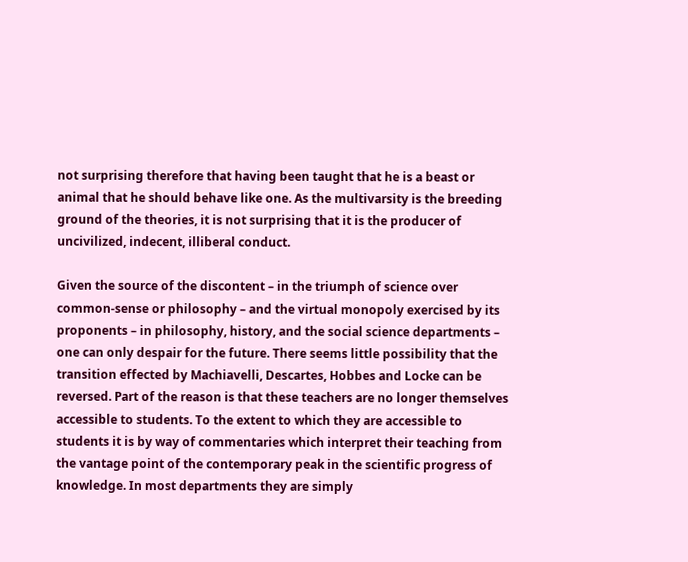not surprising therefore that having been taught that he is a beast or animal that he should behave like one. As the multivarsity is the breeding ground of the theories, it is not surprising that it is the producer of uncivilized, indecent, illiberal conduct.

Given the source of the discontent – in the triumph of science over common-sense or philosophy – and the virtual monopoly exercised by its proponents – in philosophy, history, and the social science departments – one can only despair for the future. There seems little possibility that the transition effected by Machiavelli, Descartes, Hobbes and Locke can be reversed. Part of the reason is that these teachers are no longer themselves accessible to students. To the extent to which they are accessible to students it is by way of commentaries which interpret their teaching from the vantage point of the contemporary peak in the scientific progress of knowledge. In most departments they are simply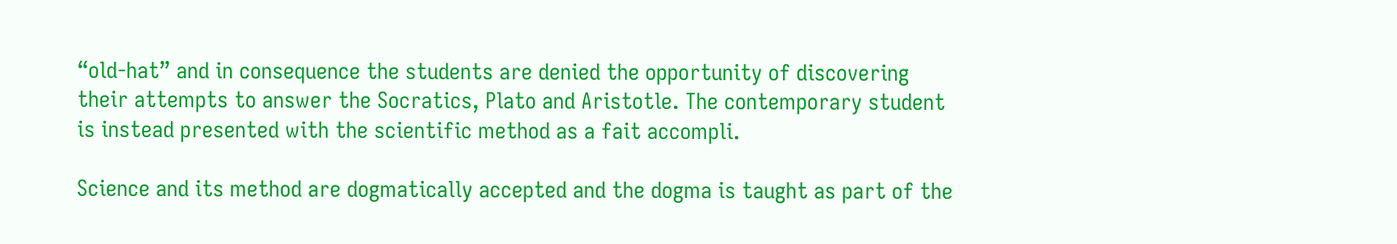“old-hat” and in consequence the students are denied the opportunity of discovering their attempts to answer the Socratics, Plato and Aristotle. The contemporary student is instead presented with the scientific method as a fait accompli.

Science and its method are dogmatically accepted and the dogma is taught as part of the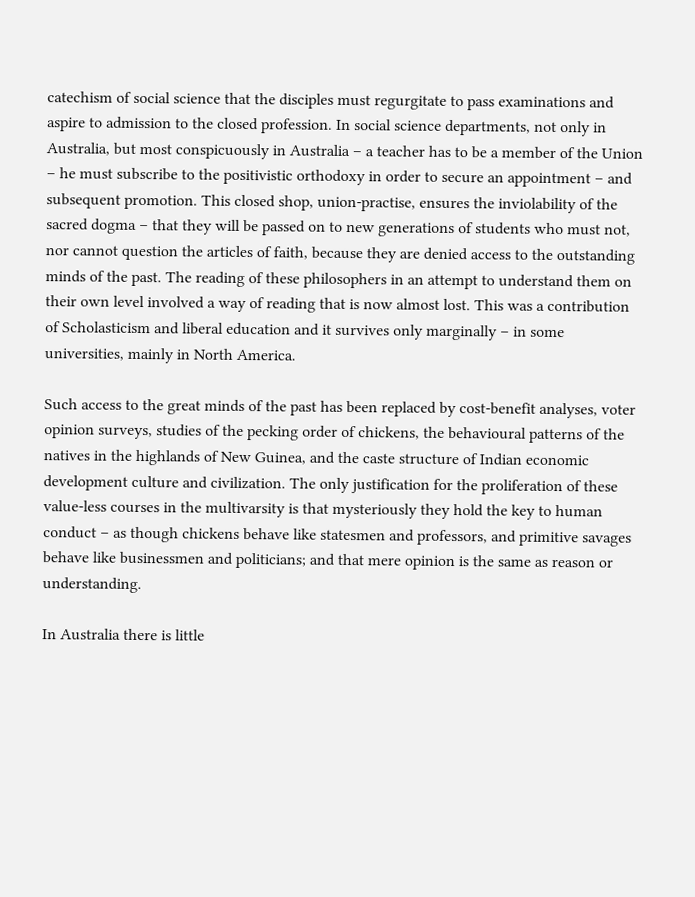catechism of social science that the disciples must regurgitate to pass examinations and aspire to admission to the closed profession. In social science departments, not only in Australia, but most conspicuously in Australia – a teacher has to be a member of the Union – he must subscribe to the positivistic orthodoxy in order to secure an appointment – and subsequent promotion. This closed shop, union-practise, ensures the inviolability of the sacred dogma – that they will be passed on to new generations of students who must not, nor cannot question the articles of faith, because they are denied access to the outstanding minds of the past. The reading of these philosophers in an attempt to understand them on their own level involved a way of reading that is now almost lost. This was a contribution of Scholasticism and liberal education and it survives only marginally – in some universities, mainly in North America.

Such access to the great minds of the past has been replaced by cost-benefit analyses, voter opinion surveys, studies of the pecking order of chickens, the behavioural patterns of the natives in the highlands of New Guinea, and the caste structure of Indian economic development culture and civilization. The only justification for the proliferation of these value-less courses in the multivarsity is that mysteriously they hold the key to human conduct – as though chickens behave like statesmen and professors, and primitive savages behave like businessmen and politicians; and that mere opinion is the same as reason or understanding.

In Australia there is little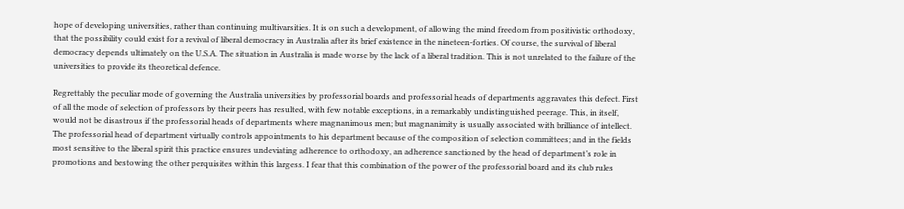hope of developing universities, rather than continuing multivarsities. It is on such a development, of allowing the mind freedom from positivistic orthodoxy, that the possibility could exist for a revival of liberal democracy in Australia after its brief existence in the nineteen-forties. Of course, the survival of liberal democracy depends ultimately on the U.S.A. The situation in Australia is made worse by the lack of a liberal tradition. This is not unrelated to the failure of the universities to provide its theoretical defence.

Regrettably the peculiar mode of governing the Australia universities by professorial boards and professorial heads of departments aggravates this defect. First of all the mode of selection of professors by their peers has resulted, with few notable exceptions, in a remarkably undistinguished peerage. This, in itself, would not be disastrous if the professorial heads of departments where magnanimous men; but magnanimity is usually associated with brilliance of intellect. The professorial head of department virtually controls appointments to his department because of the composition of selection committees; and in the fields most sensitive to the liberal spirit this practice ensures undeviating adherence to orthodoxy, an adherence sanctioned by the head of department’s role in promotions and bestowing the other perquisites within this largess. I fear that this combination of the power of the professorial board and its club rules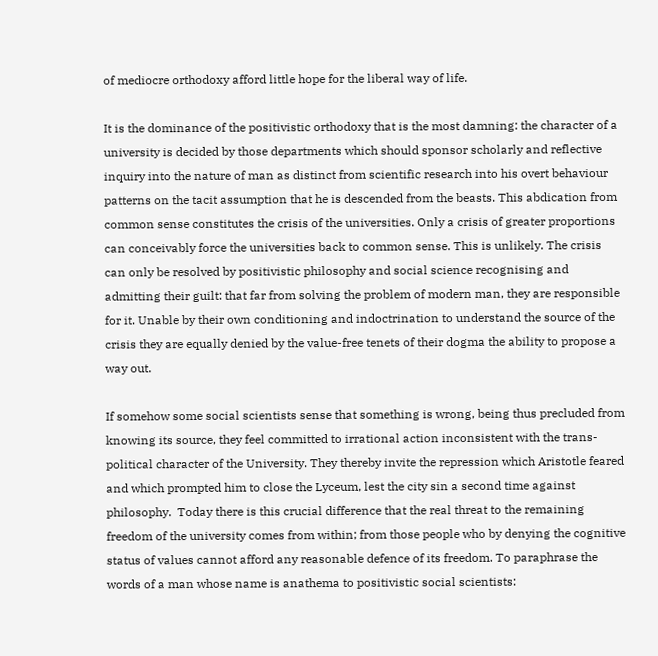of mediocre orthodoxy afford little hope for the liberal way of life.

It is the dominance of the positivistic orthodoxy that is the most damning: the character of a university is decided by those departments which should sponsor scholarly and reflective inquiry into the nature of man as distinct from scientific research into his overt behaviour patterns on the tacit assumption that he is descended from the beasts. This abdication from common sense constitutes the crisis of the universities. Only a crisis of greater proportions can conceivably force the universities back to common sense. This is unlikely. The crisis can only be resolved by positivistic philosophy and social science recognising and admitting their guilt: that far from solving the problem of modern man, they are responsible for it. Unable by their own conditioning and indoctrination to understand the source of the crisis they are equally denied by the value-free tenets of their dogma the ability to propose a way out.

If somehow some social scientists sense that something is wrong, being thus precluded from knowing its source, they feel committed to irrational action inconsistent with the trans-political character of the University. They thereby invite the repression which Aristotle feared and which prompted him to close the Lyceum, lest the city sin a second time against philosophy.  Today there is this crucial difference that the real threat to the remaining freedom of the university comes from within; from those people who by denying the cognitive status of values cannot afford any reasonable defence of its freedom. To paraphrase the words of a man whose name is anathema to positivistic social scientists: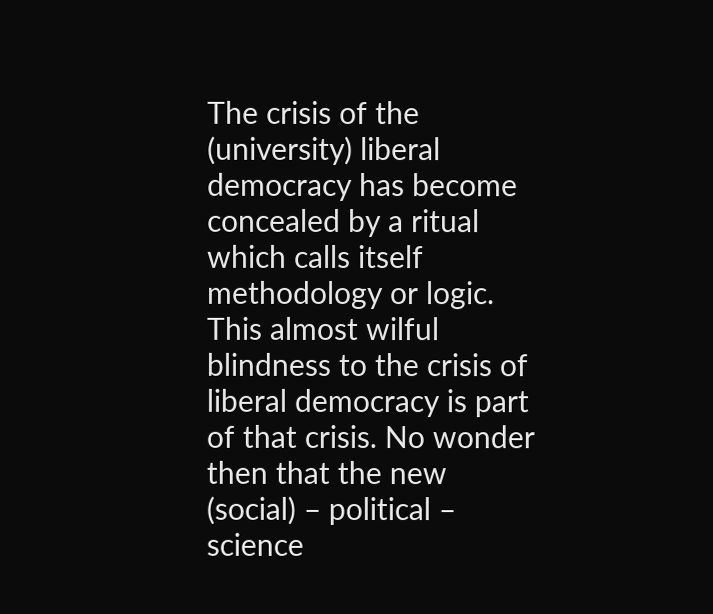The crisis of the (university) liberal democracy has become concealed by a ritual which calls itself methodology or logic. This almost wilful blindness to the crisis of liberal democracy is part of that crisis. No wonder then that the new (social) – political – science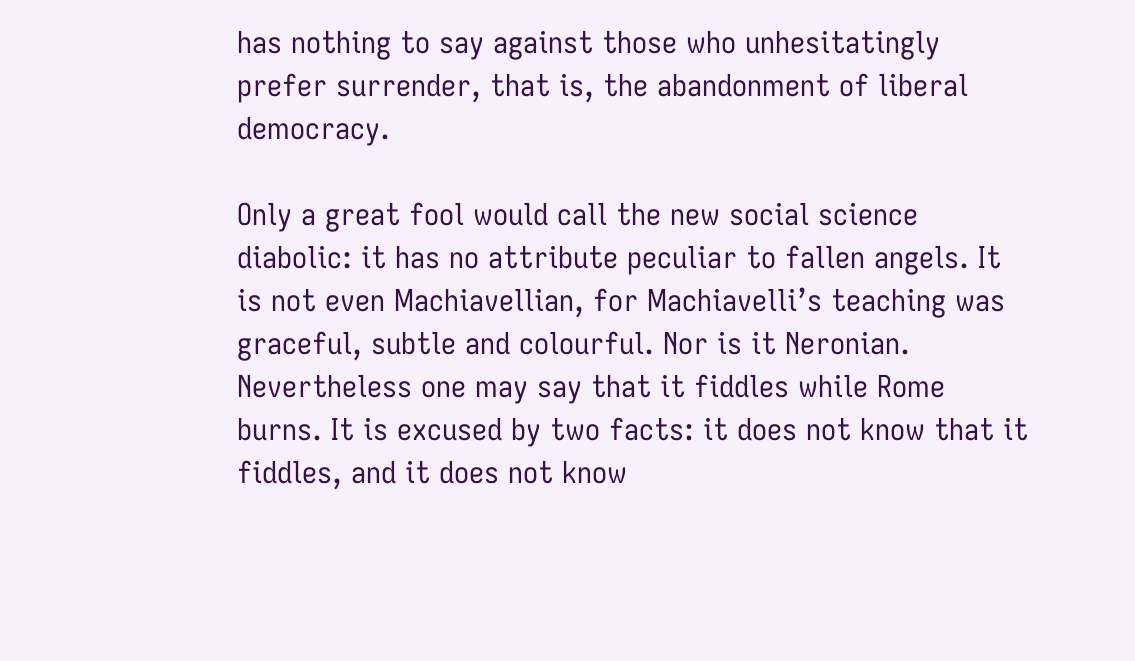has nothing to say against those who unhesitatingly prefer surrender, that is, the abandonment of liberal democracy.

Only a great fool would call the new social science diabolic: it has no attribute peculiar to fallen angels. It is not even Machiavellian, for Machiavelli’s teaching was graceful, subtle and colourful. Nor is it Neronian. Nevertheless one may say that it fiddles while Rome burns. It is excused by two facts: it does not know that it fiddles, and it does not know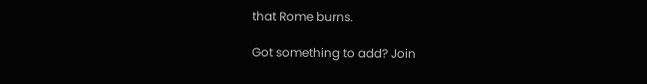that Rome burns.

Got something to add? Join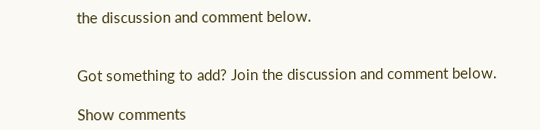the discussion and comment below.


Got something to add? Join the discussion and comment below.

Show comments